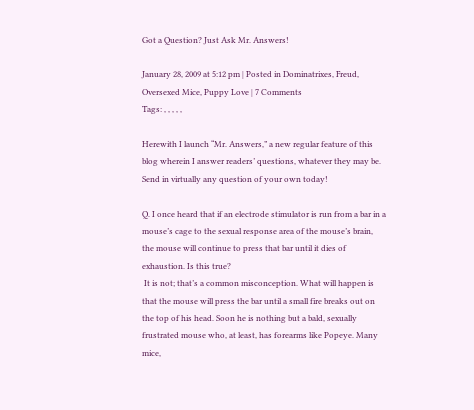Got a Question? Just Ask Mr. Answers!

January 28, 2009 at 5:12 pm | Posted in Dominatrixes, Freud, Oversexed Mice, Puppy Love | 7 Comments
Tags: , , , , ,

Herewith I launch “Mr. Answers,” a new regular feature of this blog wherein I answer readers’ questions, whatever they may be. Send in virtually any question of your own today!

Q. I once heard that if an electrode stimulator is run from a bar in a mouse’s cage to the sexual response area of the mouse’s brain, the mouse will continue to press that bar until it dies of exhaustion. Is this true?
 It is not; that’s a common misconception. What will happen is that the mouse will press the bar until a small fire breaks out on the top of his head. Soon he is nothing but a bald, sexually frustrated mouse who, at least, has forearms like Popeye. Many mice,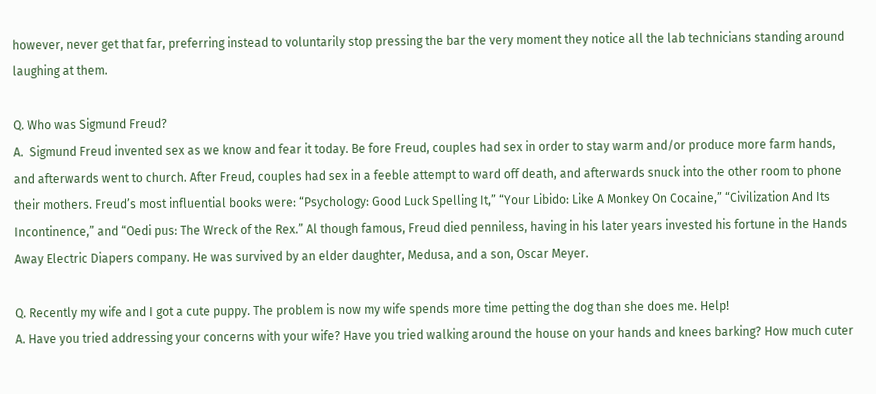however, never get that far, preferring instead to voluntarily stop pressing the bar the very moment they notice all the lab technicians standing around laughing at them.

Q. Who was Sigmund Freud?
A.  Sigmund Freud invented sex as we know and fear it today. Be fore Freud, couples had sex in order to stay warm and/or produce more farm hands, and afterwards went to church. After Freud, couples had sex in a feeble attempt to ward off death, and afterwards snuck into the other room to phone their mothers. Freud’s most influential books were: “Psychology: Good Luck Spelling It,” “Your Libido: Like A Monkey On Cocaine,” “Civilization And Its Incontinence,” and “Oedi pus: The Wreck of the Rex.” Al though famous, Freud died penniless, having in his later years invested his fortune in the Hands Away Electric Diapers company. He was survived by an elder daughter, Medusa, and a son, Oscar Meyer.

Q. Recently my wife and I got a cute puppy. The problem is now my wife spends more time petting the dog than she does me. Help!
A. Have you tried addressing your concerns with your wife? Have you tried walking around the house on your hands and knees barking? How much cuter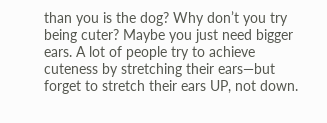than you is the dog? Why don’t you try being cuter? Maybe you just need bigger ears. A lot of people try to achieve cuteness by stretching their ears—but forget to stretch their ears UP, not down.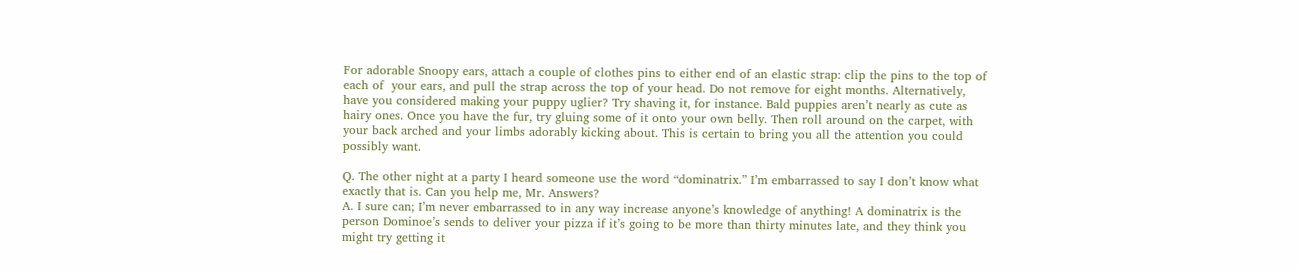For adorable Snoopy ears, attach a couple of clothes pins to either end of an elastic strap: clip the pins to the top of each of  your ears, and pull the strap across the top of your head. Do not remove for eight months. Alternatively, have you considered making your puppy uglier? Try shaving it, for instance. Bald puppies aren’t nearly as cute as hairy ones. Once you have the fur, try gluing some of it onto your own belly. Then roll around on the carpet, with your back arched and your limbs adorably kicking about. This is certain to bring you all the attention you could possibly want.

Q. The other night at a party I heard someone use the word “dominatrix.” I’m embarrassed to say I don’t know what exactly that is. Can you help me, Mr. Answers?
A. I sure can; I’m never embarrassed to in any way increase anyone’s knowledge of anything! A dominatrix is the person Dominoe’s sends to deliver your pizza if it’s going to be more than thirty minutes late, and they think you might try getting it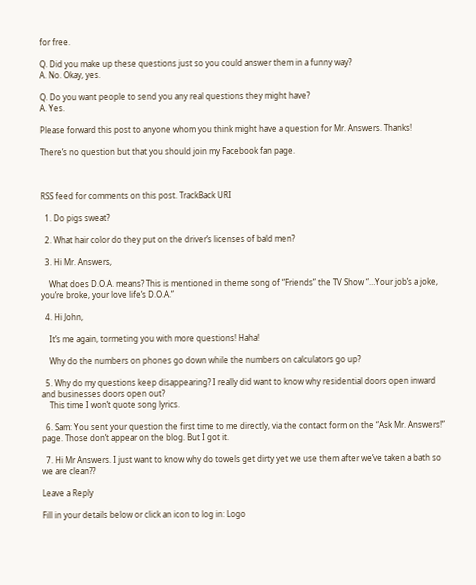for free.

Q. Did you make up these questions just so you could answer them in a funny way?
A. No. Okay, yes.

Q. Do you want people to send you any real questions they might have?
A. Yes.

Please forward this post to anyone whom you think might have a question for Mr. Answers. Thanks!

There’s no question but that you should join my Facebook fan page.



RSS feed for comments on this post. TrackBack URI

  1. Do pigs sweat?

  2. What hair color do they put on the driver’s licenses of bald men?

  3. Hi Mr. Answers,

    What does D.O.A. means? This is mentioned in theme song of “Friends” the TV Show “…Your job’s a joke, you’re broke, your love life’s D.O.A.”

  4. Hi John,

    It’s me again, tormeting you with more questions! Haha!

    Why do the numbers on phones go down while the numbers on calculators go up?

  5. Why do my questions keep disappearing? I really did want to know why residential doors open inward and businesses doors open out?
    This time I won’t quote song lyrics.

  6. Sam: You sent your question the first time to me directly, via the contact form on the “Ask Mr. Answers!” page. Those don’t appear on the blog. But I got it.

  7. Hi Mr Answers. I just want to know why do towels get dirty yet we use them after we’ve taken a bath so we are clean??

Leave a Reply

Fill in your details below or click an icon to log in: Logo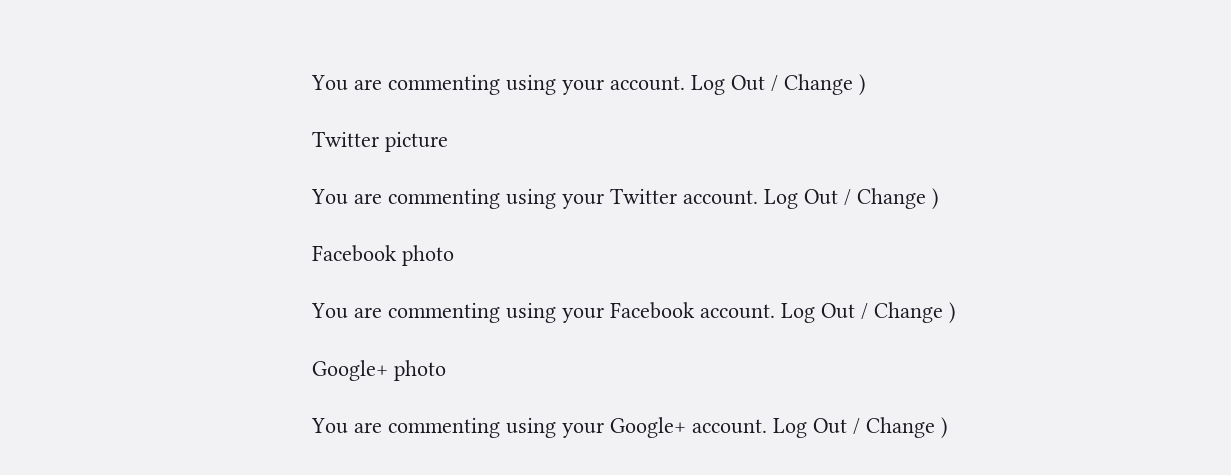You are commenting using your account. Log Out / Change )

Twitter picture

You are commenting using your Twitter account. Log Out / Change )

Facebook photo

You are commenting using your Facebook account. Log Out / Change )

Google+ photo

You are commenting using your Google+ account. Log Out / Change )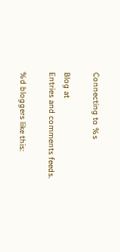Connecting to %s

Blog at
Entries and comments feeds.

%d bloggers like this: